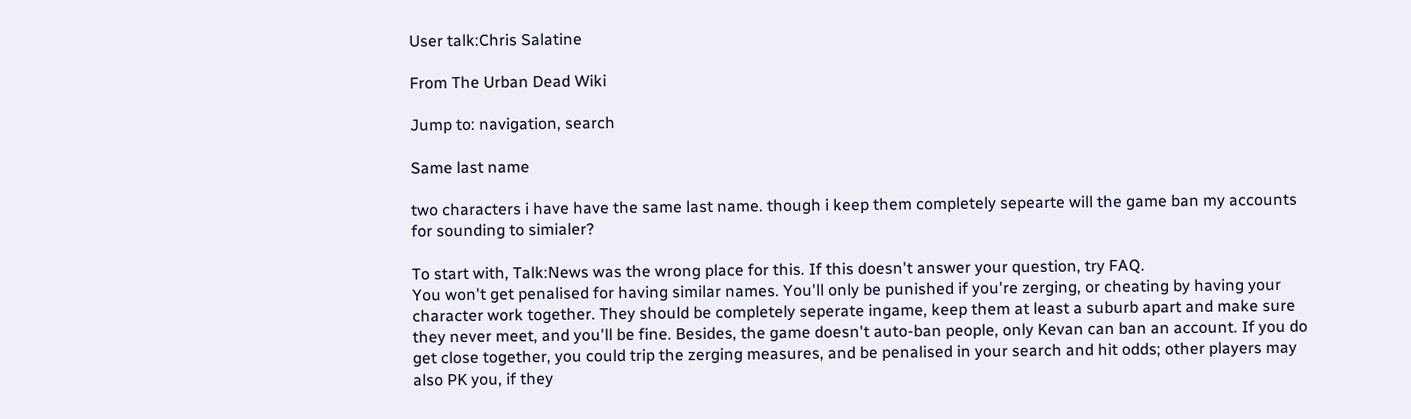User talk:Chris Salatine

From The Urban Dead Wiki

Jump to: navigation, search

Same last name

two characters i have have the same last name. though i keep them completely sepearte will the game ban my accounts for sounding to simialer?

To start with, Talk:News was the wrong place for this. If this doesn't answer your question, try FAQ.
You won't get penalised for having similar names. You'll only be punished if you're zerging, or cheating by having your character work together. They should be completely seperate ingame, keep them at least a suburb apart and make sure they never meet, and you'll be fine. Besides, the game doesn't auto-ban people, only Kevan can ban an account. If you do get close together, you could trip the zerging measures, and be penalised in your search and hit odds; other players may also PK you, if they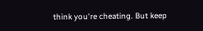think you're cheating. But keep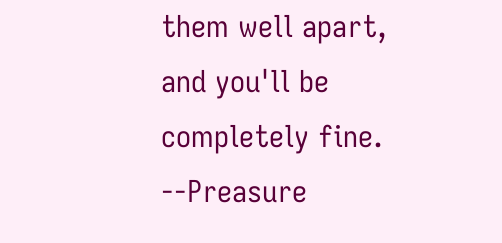them well apart, and you'll be completely fine. --Preasure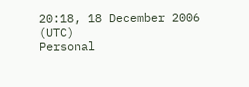20:18, 18 December 2006 (UTC)
Personal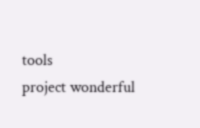tools
project wonderful